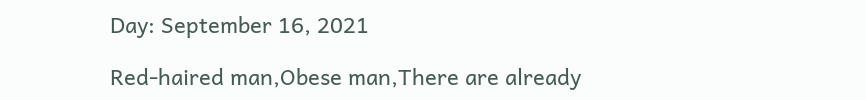Day: September 16, 2021

Red-haired man,Obese man,There are already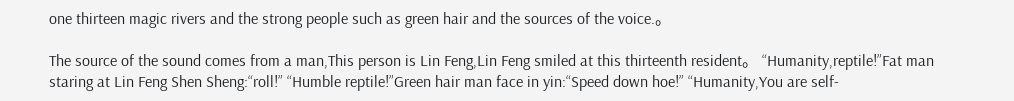one thirteen magic rivers and the strong people such as green hair and the sources of the voice.。

The source of the sound comes from a man,This person is Lin Feng,Lin Feng smiled at this thirteenth resident。 “Humanity,reptile!”Fat man staring at Lin Feng Shen Sheng:“roll!” “Humble reptile!”Green hair man face in yin:“Speed down hoe!” “Humanity,You are self-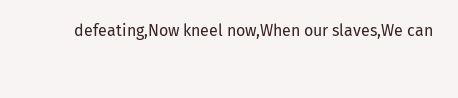defeating,Now kneel now,When our slaves,We can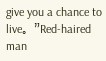give you a chance to live。”Red-haired man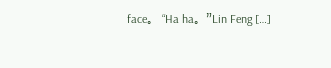face。 “Ha ha。”Lin Feng […]